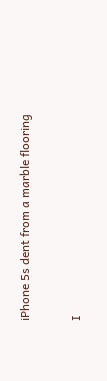iPhone 5s dent from a marble flooring

I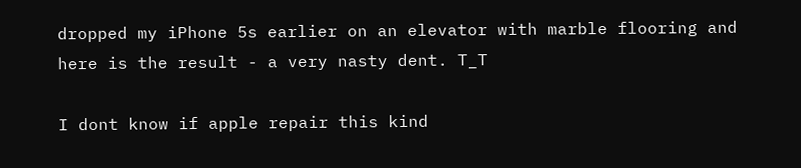dropped my iPhone 5s earlier on an elevator with marble flooring and here is the result - a very nasty dent. T_T

I dont know if apple repair this kind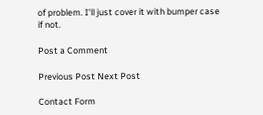of problem. I'll just cover it with bumper case if not.

Post a Comment

Previous Post Next Post

Contact Form